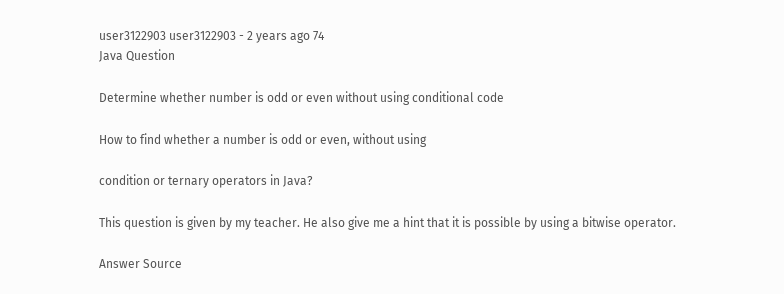user3122903 user3122903 - 2 years ago 74
Java Question

Determine whether number is odd or even without using conditional code

How to find whether a number is odd or even, without using

condition or ternary operators in Java?

This question is given by my teacher. He also give me a hint that it is possible by using a bitwise operator.

Answer Source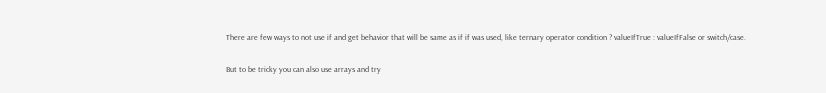There are few ways to not use if and get behavior that will be same as if if was used, like ternary operator condition ? valueIfTrue : valueIfFalse or switch/case.

But to be tricky you can also use arrays and try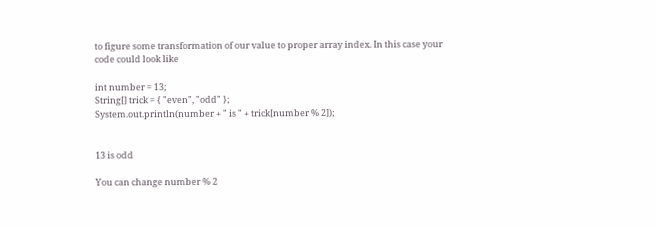to figure some transformation of our value to proper array index. In this case your code could look like

int number = 13;
String[] trick = { "even", "odd" };
System.out.println(number + " is " + trick[number % 2]);


13 is odd

You can change number % 2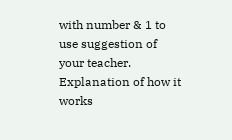with number & 1 to use suggestion of your teacher. Explanation of how it works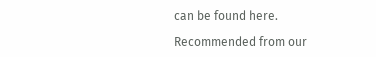can be found here.

Recommended from our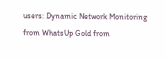users: Dynamic Network Monitoring from WhatsUp Gold from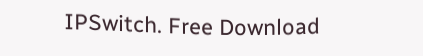IPSwitch. Free Download